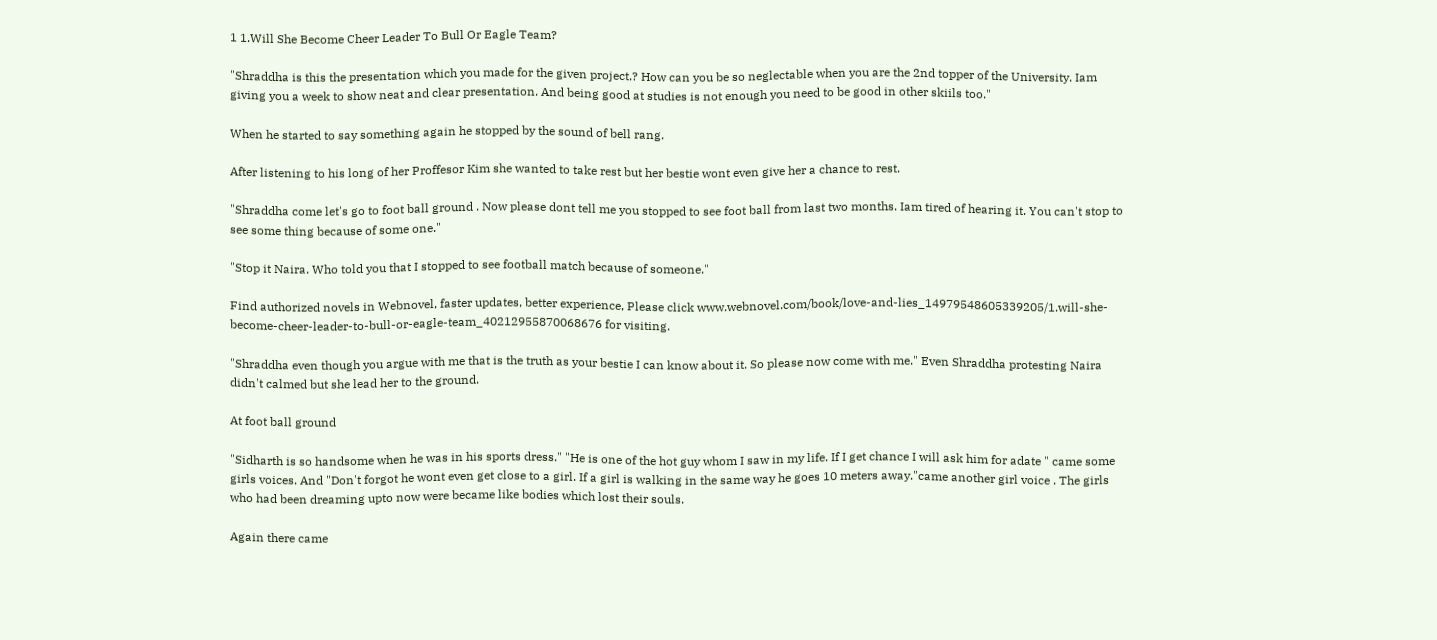1 1.Will She Become Cheer Leader To Bull Or Eagle Team?

"Shraddha is this the presentation which you made for the given project.? How can you be so neglectable when you are the 2nd topper of the University. Iam giving you a week to show neat and clear presentation. And being good at studies is not enough you need to be good in other skiils too."

When he started to say something again he stopped by the sound of bell rang.

After listening to his long of her Proffesor Kim she wanted to take rest but her bestie wont even give her a chance to rest.

"Shraddha come let's go to foot ball ground . Now please dont tell me you stopped to see foot ball from last two months. Iam tired of hearing it. You can't stop to see some thing because of some one."

"Stop it Naira. Who told you that I stopped to see football match because of someone."

Find authorized novels in Webnovel, faster updates, better experience, Please click www.webnovel.com/book/love-and-lies_14979548605339205/1.will-she-become-cheer-leader-to-bull-or-eagle-team_40212955870068676 for visiting.

"Shraddha even though you argue with me that is the truth as your bestie I can know about it. So please now come with me." Even Shraddha protesting Naira didn't calmed but she lead her to the ground.

At foot ball ground

"Sidharth is so handsome when he was in his sports dress." "He is one of the hot guy whom I saw in my life. If I get chance I will ask him for adate " came some girls voices. And "Don't forgot he wont even get close to a girl. If a girl is walking in the same way he goes 10 meters away."came another girl voice . The girls who had been dreaming upto now were became like bodies which lost their souls.

Again there came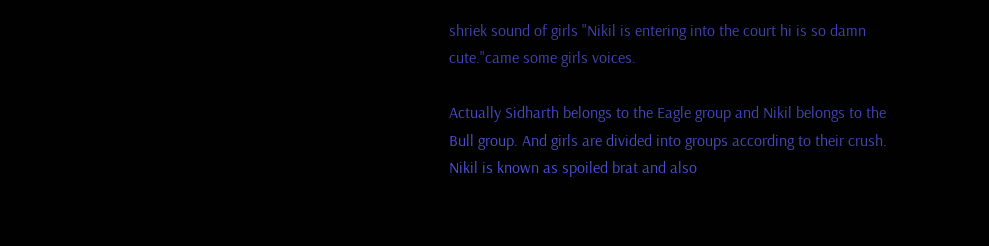shriek sound of girls "Nikil is entering into the court hi is so damn cute."came some girls voices.

Actually Sidharth belongs to the Eagle group and Nikil belongs to the Bull group. And girls are divided into groups according to their crush. Nikil is known as spoiled brat and also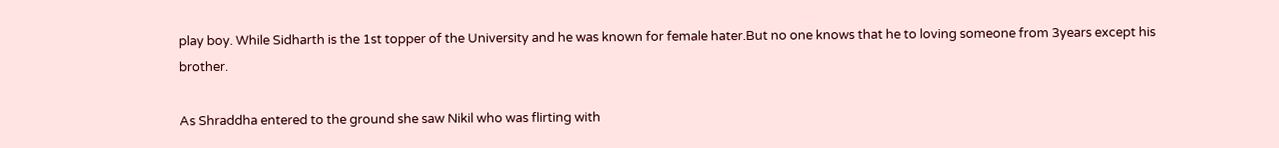play boy. While Sidharth is the 1st topper of the University and he was known for female hater.But no one knows that he to loving someone from 3years except his brother.

As Shraddha entered to the ground she saw Nikil who was flirting with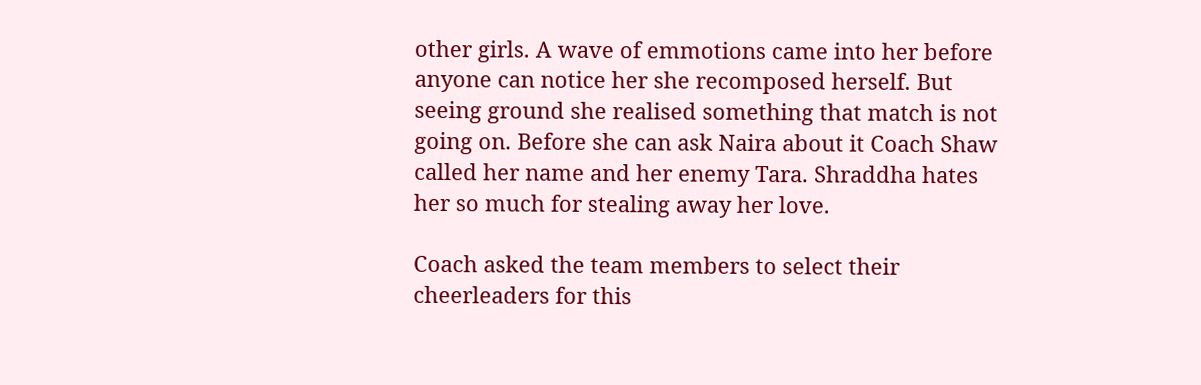other girls. A wave of emmotions came into her before anyone can notice her she recomposed herself. But seeing ground she realised something that match is not going on. Before she can ask Naira about it Coach Shaw called her name and her enemy Tara. Shraddha hates her so much for stealing away her love.

Coach asked the team members to select their cheerleaders for this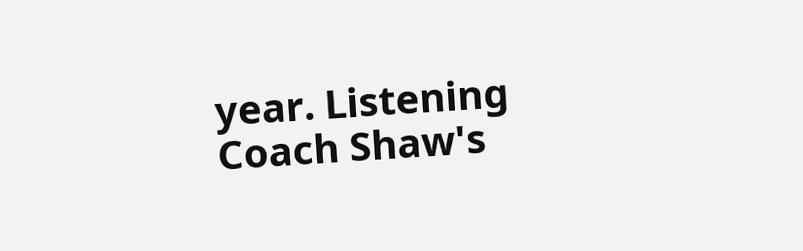year. Listening Coach Shaw's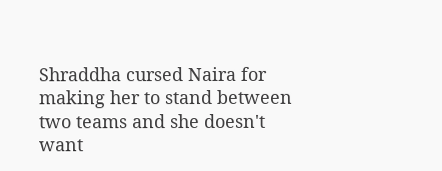Shraddha cursed Naira for making her to stand between two teams and she doesn't want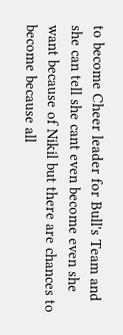to become Cheer leader for Bull's Team and she can tell she cant even become even she want because of Nikil but there are chances to become because all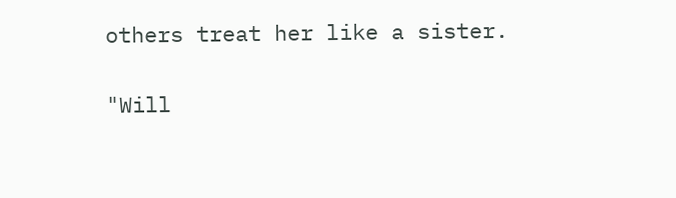others treat her like a sister.

"Will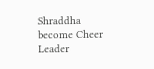Shraddha become Cheer Leader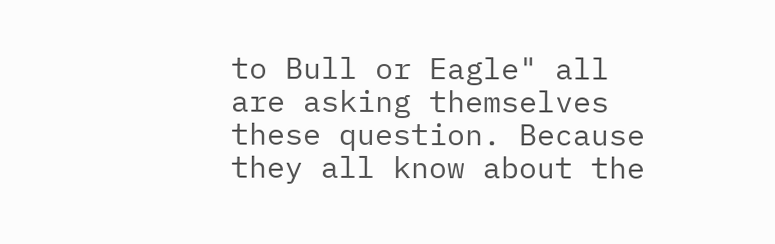to Bull or Eagle" all are asking themselves these question. Because they all know about the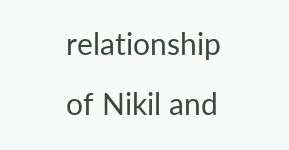relationship of Nikil and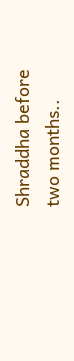Shraddha before two months..